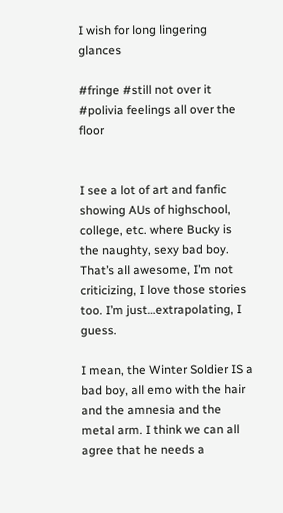I wish for long lingering glances

#fringe #still not over it #polivia feelings all over the floor


I see a lot of art and fanfic showing AUs of highschool, college, etc. where Bucky is the naughty, sexy bad boy. That’s all awesome, I’m not criticizing, I love those stories too. I’m just…extrapolating, I guess.

I mean, the Winter Soldier IS a bad boy, all emo with the hair and the amnesia and the metal arm. I think we can all agree that he needs a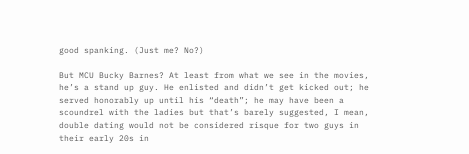good spanking. (Just me? No?)

But MCU Bucky Barnes? At least from what we see in the movies, he’s a stand up guy. He enlisted and didn’t get kicked out; he served honorably up until his “death”; he may have been a scoundrel with the ladies but that’s barely suggested, I mean, double dating would not be considered risque for two guys in their early 20s in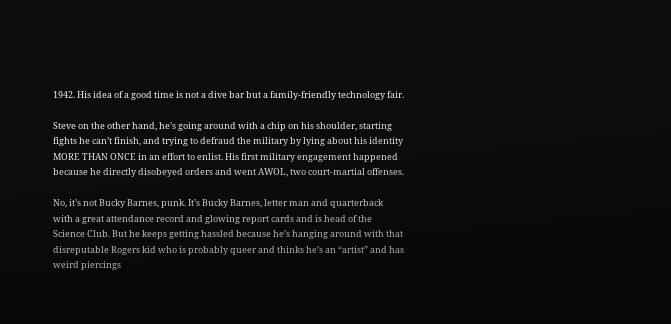1942. His idea of a good time is not a dive bar but a family-friendly technology fair.

Steve on the other hand, he’s going around with a chip on his shoulder, starting fights he can’t finish, and trying to defraud the military by lying about his identity MORE THAN ONCE in an effort to enlist. His first military engagement happened because he directly disobeyed orders and went AWOL, two court-martial offenses.

No, it’s not Bucky Barnes, punk. It’s Bucky Barnes, letter man and quarterback with a great attendance record and glowing report cards and is head of the Science Club. But he keeps getting hassled because he’s hanging around with that disreputable Rogers kid who is probably queer and thinks he’s an “artist” and has weird piercings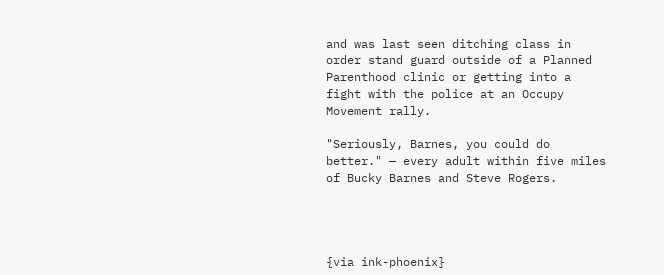and was last seen ditching class in order stand guard outside of a Planned Parenthood clinic or getting into a fight with the police at an Occupy Movement rally.

"Seriously, Barnes, you could do better." — every adult within five miles of Bucky Barnes and Steve Rogers.




{via ink-phoenix}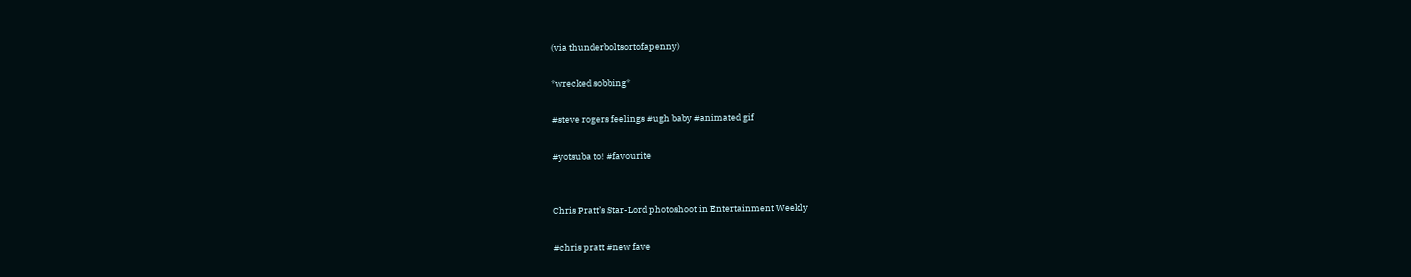(via thunderboltsortofapenny)

*wrecked sobbing*

#steve rogers feelings #ugh baby #animated gif

#yotsuba to! #favourite


Chris Pratt’s Star-Lord photoshoot in Entertainment Weekly

#chris pratt #new fave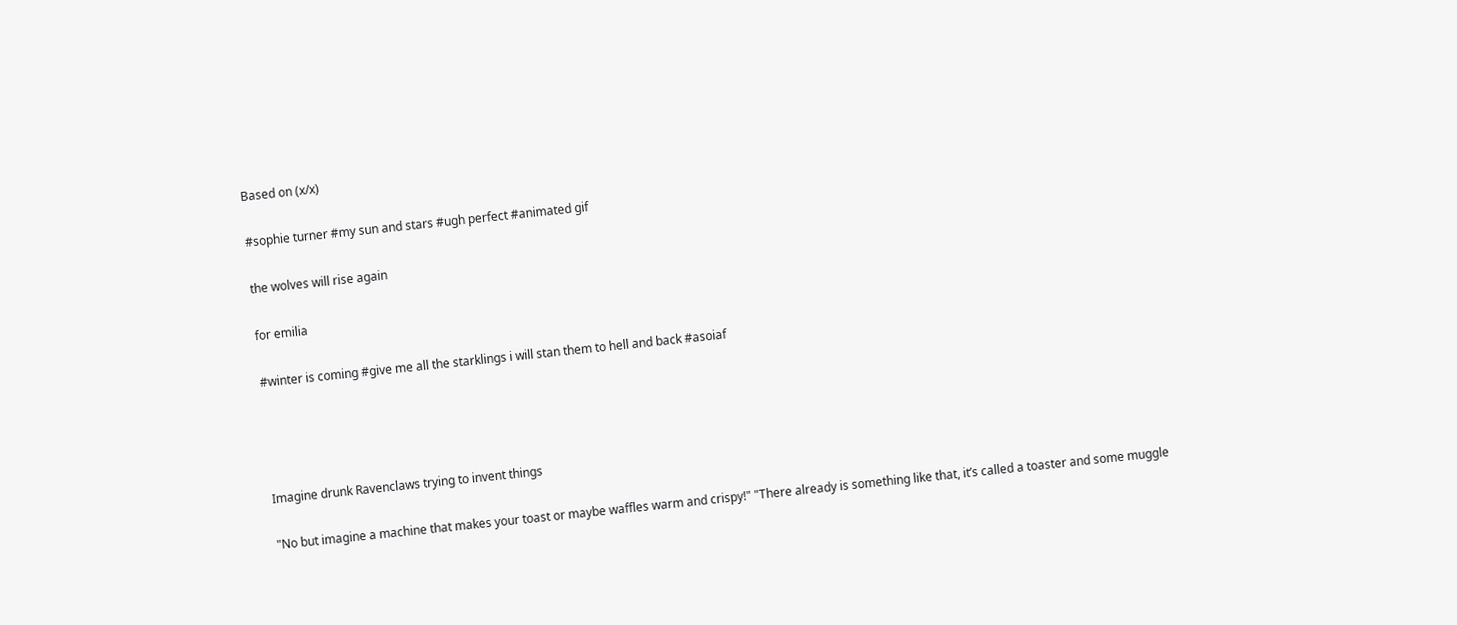Based on (x/x)

#sophie turner #my sun and stars #ugh perfect #animated gif

the wolves will rise again

for emilia

#winter is coming #give me all the starklings i will stan them to hell and back #asoiaf




Imagine drunk Ravenclaws trying to invent things

"No but imagine a machine that makes your toast or maybe waffles warm and crispy!" "There already is something like that, it’s called a toaster and some muggle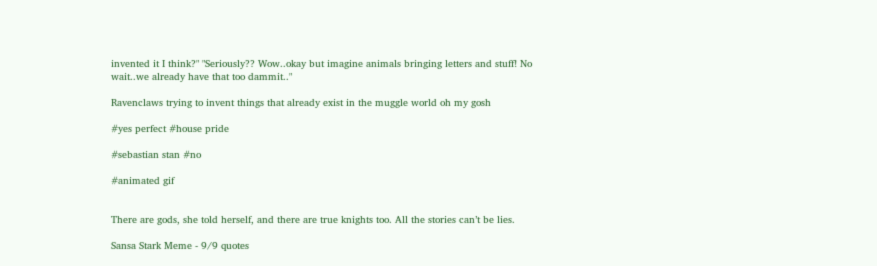invented it I think?" "Seriously?? Wow..okay but imagine animals bringing letters and stuff! No wait..we already have that too dammit.."

Ravenclaws trying to invent things that already exist in the muggle world oh my gosh

#yes perfect #house pride

#sebastian stan #no

#animated gif


There are gods, she told herself, and there are true knights too. All the stories can’t be lies.

Sansa Stark Meme - 9/9 quotes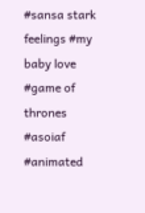#sansa stark feelings #my baby love #game of thrones #asoiaf #animated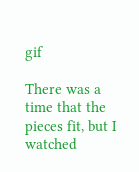gif

There was a time that the pieces fit, but I watched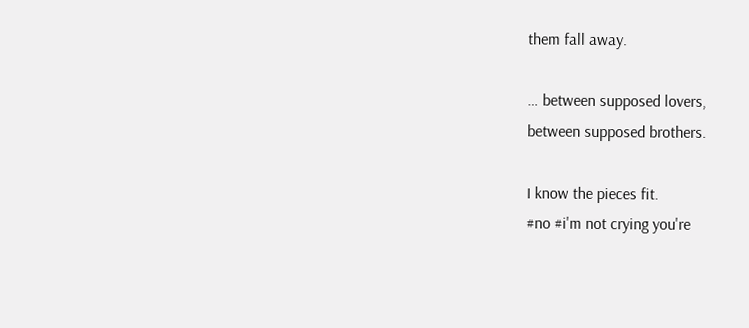them fall away.

… between supposed lovers,
between supposed brothers.

I know the pieces fit.
#no #i'm not crying you're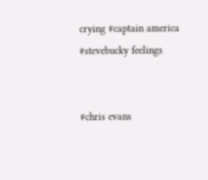crying #captain america #stevebucky feelings


#chris evans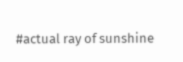#actual ray of sunshine